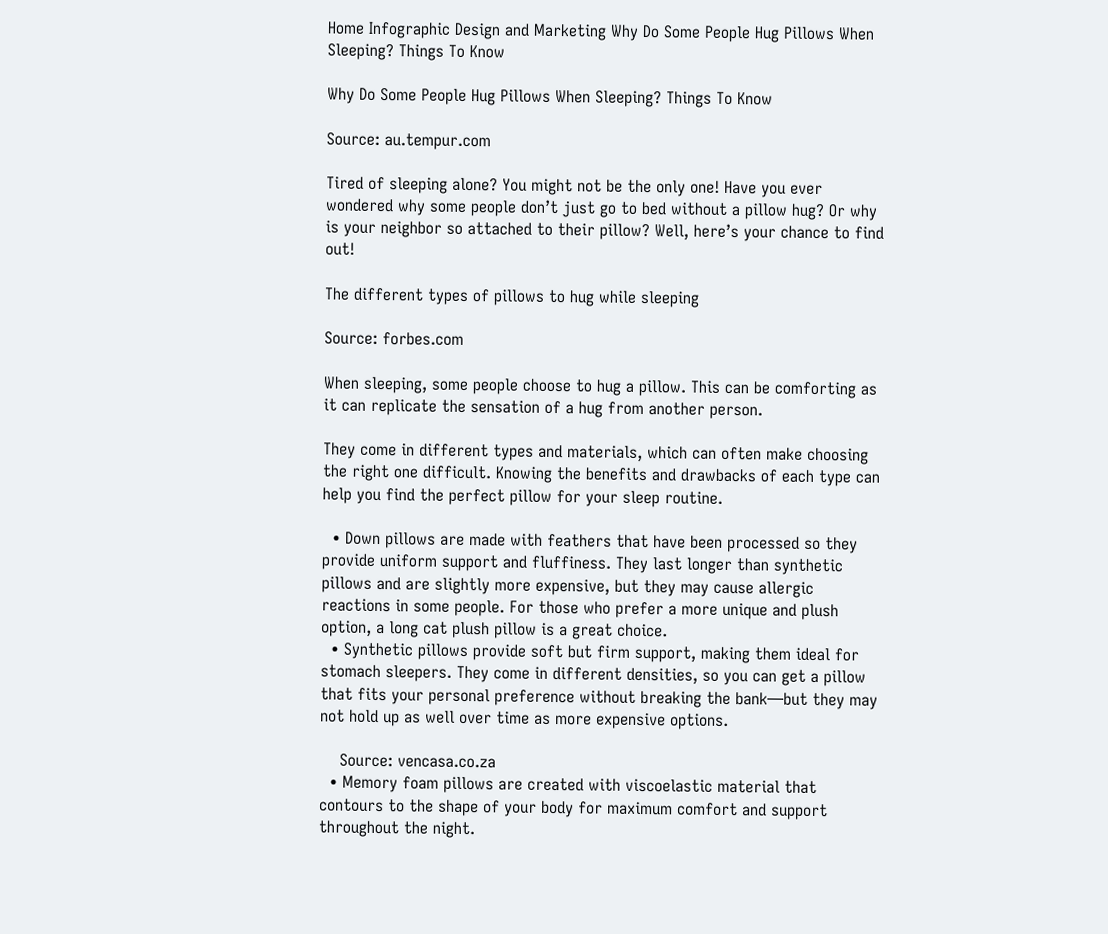Home Infographic Design and Marketing Why Do Some People Hug Pillows When Sleeping? Things To Know

Why Do Some People Hug Pillows When Sleeping? Things To Know

Source: au.tempur.com

Tired of sleeping alone? You might not be the only one! Have you ever wondered why some people don’t just go to bed without a pillow hug? Or why is your neighbor so attached to their pillow? Well, here’s your chance to find out!

The different types of pillows to hug while sleeping

Source: forbes.com

When sleeping, some people choose to hug a pillow. This can be comforting as it can replicate the sensation of a hug from another person.

They come in different types and materials, which can often make choosing the right one difficult. Knowing the benefits and drawbacks of each type can help you find the perfect pillow for your sleep routine.

  • Down pillows are made with feathers that have been processed so they provide uniform support and fluffiness. They last longer than synthetic pillows and are slightly more expensive, but they may cause allergic reactions in some people. For those who prefer a more unique and plush option, a long cat plush pillow is a great choice.
  • Synthetic pillows provide soft but firm support, making them ideal for stomach sleepers. They come in different densities, so you can get a pillow that fits your personal preference without breaking the bank—but they may not hold up as well over time as more expensive options.

    Source: vencasa.co.za
  • Memory foam pillows are created with viscoelastic material that contours to the shape of your body for maximum comfort and support throughout the night.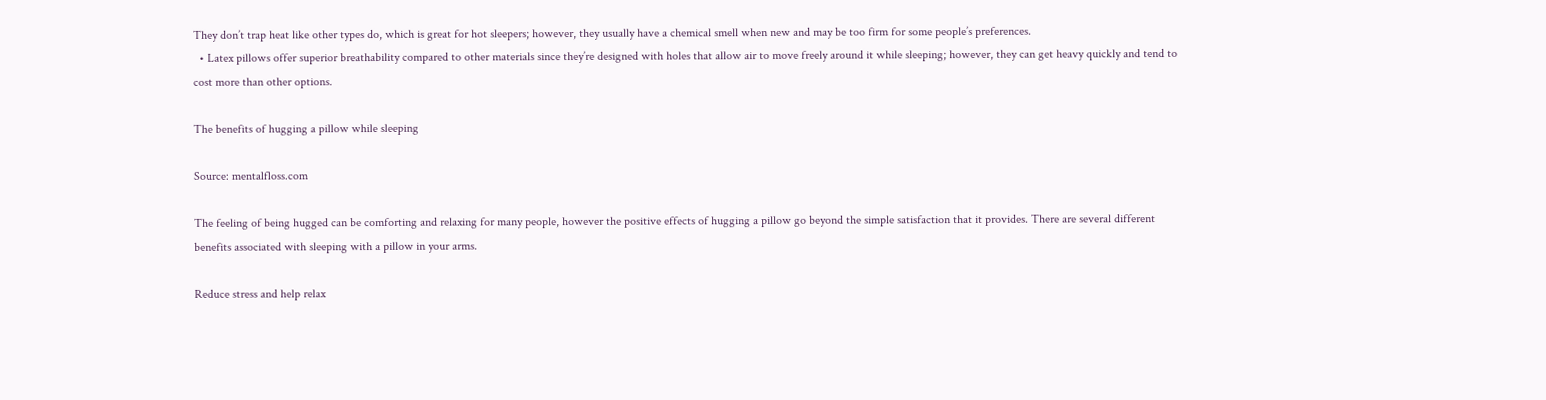They don’t trap heat like other types do, which is great for hot sleepers; however, they usually have a chemical smell when new and may be too firm for some people’s preferences.
  • Latex pillows offer superior breathability compared to other materials since they’re designed with holes that allow air to move freely around it while sleeping; however, they can get heavy quickly and tend to cost more than other options.

The benefits of hugging a pillow while sleeping

Source: mentalfloss.com

The feeling of being hugged can be comforting and relaxing for many people, however the positive effects of hugging a pillow go beyond the simple satisfaction that it provides. There are several different benefits associated with sleeping with a pillow in your arms.

Reduce stress and help relax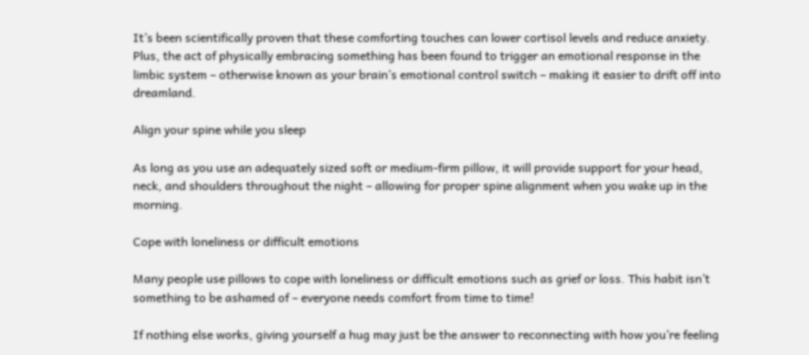It’s been scientifically proven that these comforting touches can lower cortisol levels and reduce anxiety. Plus, the act of physically embracing something has been found to trigger an emotional response in the limbic system – otherwise known as your brain’s emotional control switch – making it easier to drift off into dreamland.

Align your spine while you sleep

As long as you use an adequately sized soft or medium-firm pillow, it will provide support for your head, neck, and shoulders throughout the night – allowing for proper spine alignment when you wake up in the morning.

Cope with loneliness or difficult emotions

Many people use pillows to cope with loneliness or difficult emotions such as grief or loss. This habit isn’t something to be ashamed of – everyone needs comfort from time to time!

If nothing else works, giving yourself a hug may just be the answer to reconnecting with how you’re feeling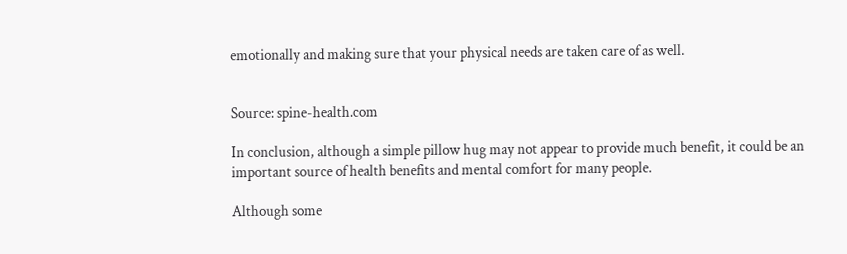emotionally and making sure that your physical needs are taken care of as well.


Source: spine-health.com

In conclusion, although a simple pillow hug may not appear to provide much benefit, it could be an important source of health benefits and mental comfort for many people.

Although some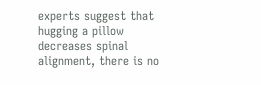experts suggest that hugging a pillow decreases spinal alignment, there is no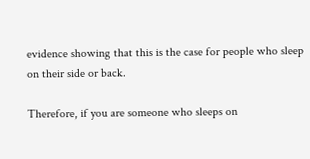evidence showing that this is the case for people who sleep on their side or back.

Therefore, if you are someone who sleeps on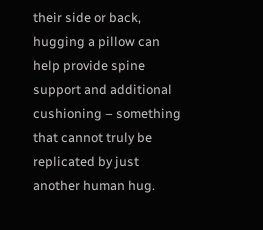their side or back, hugging a pillow can help provide spine support and additional cushioning – something that cannot truly be replicated by just another human hug.